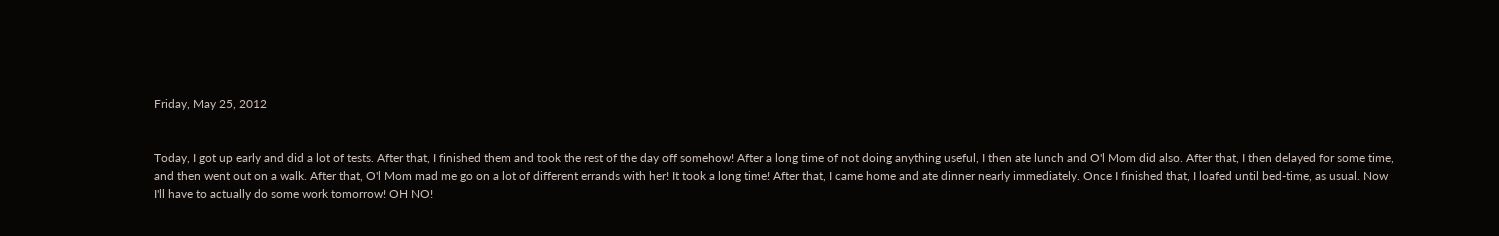Friday, May 25, 2012


Today, I got up early and did a lot of tests. After that, I finished them and took the rest of the day off somehow! After a long time of not doing anything useful, I then ate lunch and O'l Mom did also. After that, I then delayed for some time, and then went out on a walk. After that, O'l Mom mad me go on a lot of different errands with her! It took a long time! After that, I came home and ate dinner nearly immediately. Once I finished that, I loafed until bed-time, as usual. Now I'll have to actually do some work tomorrow! OH NO!